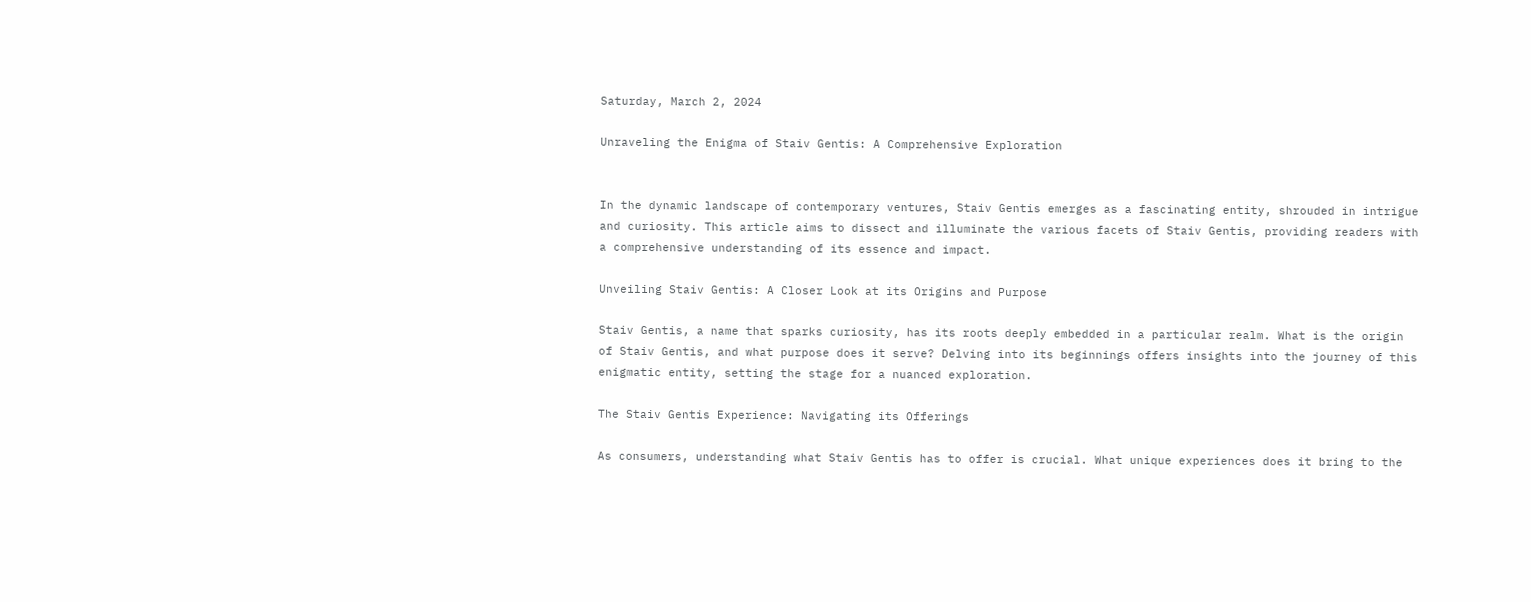Saturday, March 2, 2024

Unraveling the Enigma of Staiv Gentis: A Comprehensive Exploration


In the dynamic landscape of contemporary ventures, Staiv Gentis emerges as a fascinating entity, shrouded in intrigue and curiosity. This article aims to dissect and illuminate the various facets of Staiv Gentis, providing readers with a comprehensive understanding of its essence and impact.

Unveiling Staiv Gentis: A Closer Look at its Origins and Purpose

Staiv Gentis, a name that sparks curiosity, has its roots deeply embedded in a particular realm. What is the origin of Staiv Gentis, and what purpose does it serve? Delving into its beginnings offers insights into the journey of this enigmatic entity, setting the stage for a nuanced exploration.

The Staiv Gentis Experience: Navigating its Offerings

As consumers, understanding what Staiv Gentis has to offer is crucial. What unique experiences does it bring to the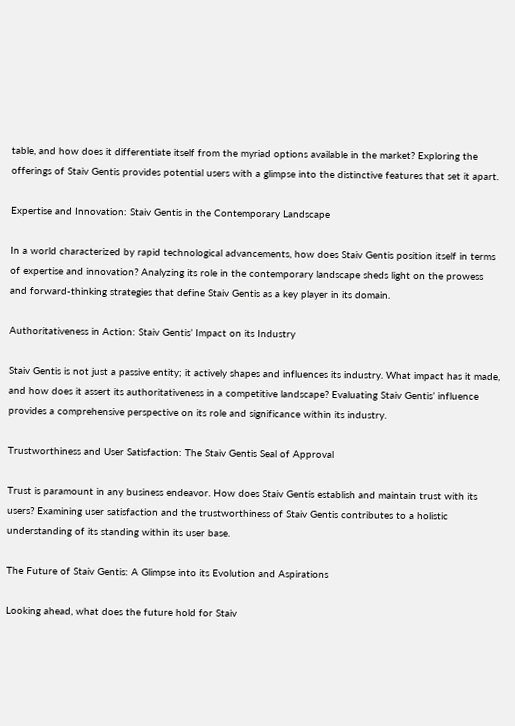table, and how does it differentiate itself from the myriad options available in the market? Exploring the offerings of Staiv Gentis provides potential users with a glimpse into the distinctive features that set it apart.

Expertise and Innovation: Staiv Gentis in the Contemporary Landscape

In a world characterized by rapid technological advancements, how does Staiv Gentis position itself in terms of expertise and innovation? Analyzing its role in the contemporary landscape sheds light on the prowess and forward-thinking strategies that define Staiv Gentis as a key player in its domain.

Authoritativeness in Action: Staiv Gentis’ Impact on its Industry

Staiv Gentis is not just a passive entity; it actively shapes and influences its industry. What impact has it made, and how does it assert its authoritativeness in a competitive landscape? Evaluating Staiv Gentis’ influence provides a comprehensive perspective on its role and significance within its industry.

Trustworthiness and User Satisfaction: The Staiv Gentis Seal of Approval

Trust is paramount in any business endeavor. How does Staiv Gentis establish and maintain trust with its users? Examining user satisfaction and the trustworthiness of Staiv Gentis contributes to a holistic understanding of its standing within its user base.

The Future of Staiv Gentis: A Glimpse into its Evolution and Aspirations

Looking ahead, what does the future hold for Staiv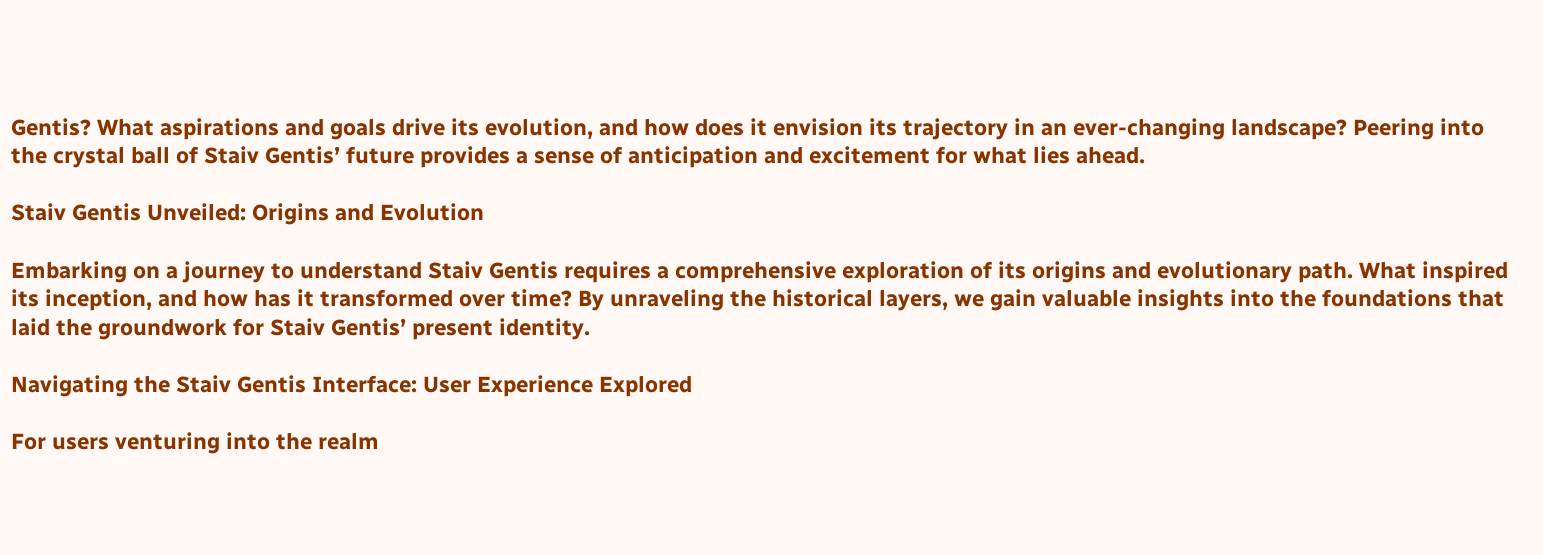Gentis? What aspirations and goals drive its evolution, and how does it envision its trajectory in an ever-changing landscape? Peering into the crystal ball of Staiv Gentis’ future provides a sense of anticipation and excitement for what lies ahead.

Staiv Gentis Unveiled: Origins and Evolution

Embarking on a journey to understand Staiv Gentis requires a comprehensive exploration of its origins and evolutionary path. What inspired its inception, and how has it transformed over time? By unraveling the historical layers, we gain valuable insights into the foundations that laid the groundwork for Staiv Gentis’ present identity.

Navigating the Staiv Gentis Interface: User Experience Explored

For users venturing into the realm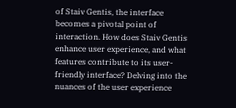of Staiv Gentis, the interface becomes a pivotal point of interaction. How does Staiv Gentis enhance user experience, and what features contribute to its user-friendly interface? Delving into the nuances of the user experience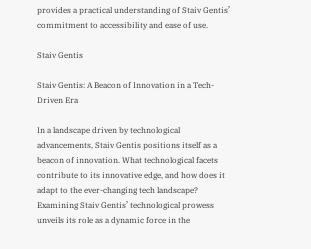provides a practical understanding of Staiv Gentis’ commitment to accessibility and ease of use.

Staiv Gentis

Staiv Gentis: A Beacon of Innovation in a Tech-Driven Era

In a landscape driven by technological advancements, Staiv Gentis positions itself as a beacon of innovation. What technological facets contribute to its innovative edge, and how does it adapt to the ever-changing tech landscape? Examining Staiv Gentis’ technological prowess unveils its role as a dynamic force in the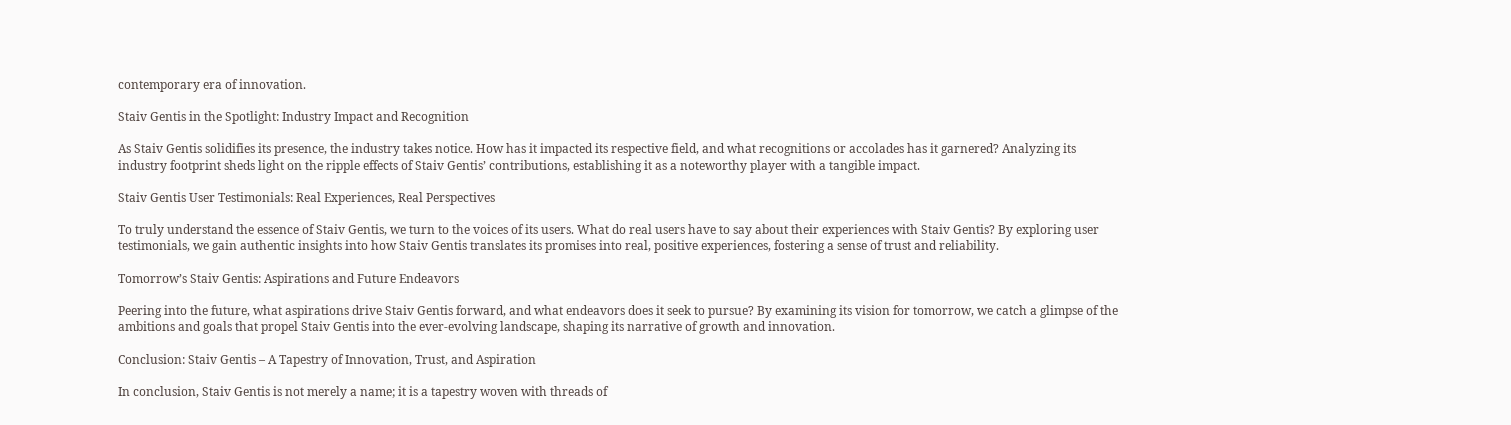contemporary era of innovation.

Staiv Gentis in the Spotlight: Industry Impact and Recognition

As Staiv Gentis solidifies its presence, the industry takes notice. How has it impacted its respective field, and what recognitions or accolades has it garnered? Analyzing its industry footprint sheds light on the ripple effects of Staiv Gentis’ contributions, establishing it as a noteworthy player with a tangible impact.

Staiv Gentis User Testimonials: Real Experiences, Real Perspectives

To truly understand the essence of Staiv Gentis, we turn to the voices of its users. What do real users have to say about their experiences with Staiv Gentis? By exploring user testimonials, we gain authentic insights into how Staiv Gentis translates its promises into real, positive experiences, fostering a sense of trust and reliability.

Tomorrow’s Staiv Gentis: Aspirations and Future Endeavors

Peering into the future, what aspirations drive Staiv Gentis forward, and what endeavors does it seek to pursue? By examining its vision for tomorrow, we catch a glimpse of the ambitions and goals that propel Staiv Gentis into the ever-evolving landscape, shaping its narrative of growth and innovation.

Conclusion: Staiv Gentis – A Tapestry of Innovation, Trust, and Aspiration

In conclusion, Staiv Gentis is not merely a name; it is a tapestry woven with threads of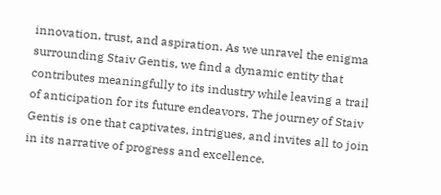innovation, trust, and aspiration. As we unravel the enigma surrounding Staiv Gentis, we find a dynamic entity that contributes meaningfully to its industry while leaving a trail of anticipation for its future endeavors. The journey of Staiv Gentis is one that captivates, intrigues, and invites all to join in its narrative of progress and excellence.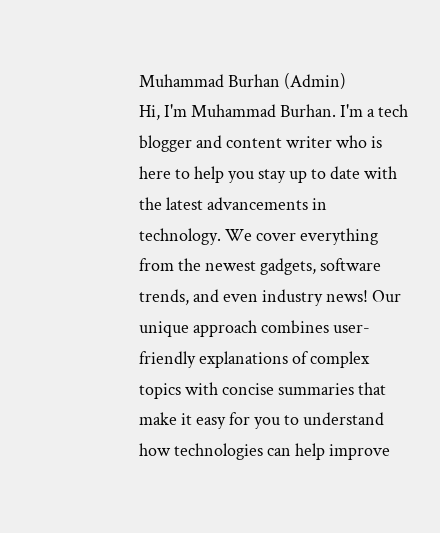Muhammad Burhan (Admin)
Hi, I'm Muhammad Burhan. I'm a tech blogger and content writer who is here to help you stay up to date with the latest advancements in technology. We cover everything from the newest gadgets, software trends, and even industry news! Our unique approach combines user-friendly explanations of complex topics with concise summaries that make it easy for you to understand how technologies can help improve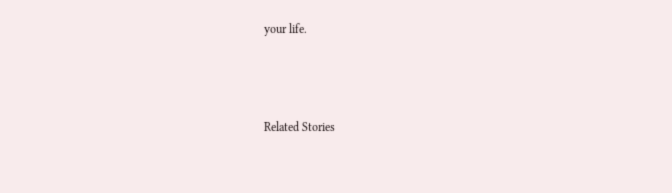your life.



Related Stories